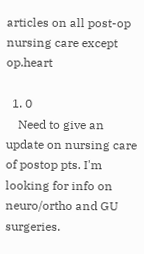articles on all post-op nursing care except op.heart

  1. 0
    Need to give an update on nursing care of postop pts. I'm looking for info on neuro/ortho and GU surgeries.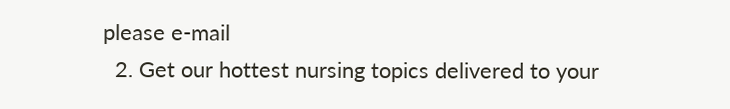please e-mail
  2. Get our hottest nursing topics delivered to your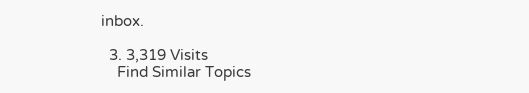inbox.

  3. 3,319 Visits
    Find Similar Topics